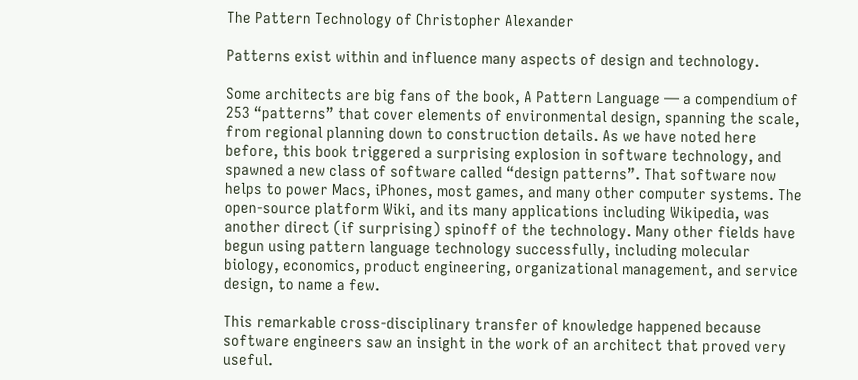The Pattern Technology of Christopher Alexander

Patterns exist within and influence many aspects of design and technology.

Some architects are big fans of the book, A Pattern Language — a compendium of 253 “patterns” that cover elements of environmental design, spanning the scale, from regional planning down to construction details. As we have noted here before, this book triggered a surprising explosion in software technology, and spawned a new class of software called “design patterns”. That software now helps to power Macs, iPhones, most games, and many other computer systems. The open-source platform Wiki, and its many applications including Wikipedia, was another direct (if surprising) spinoff of the technology. Many other fields have begun using pattern language technology successfully, including molecular biology, economics, product engineering, organizational management, and service design, to name a few.

This remarkable cross-disciplinary transfer of knowledge happened because software engineers saw an insight in the work of an architect that proved very useful.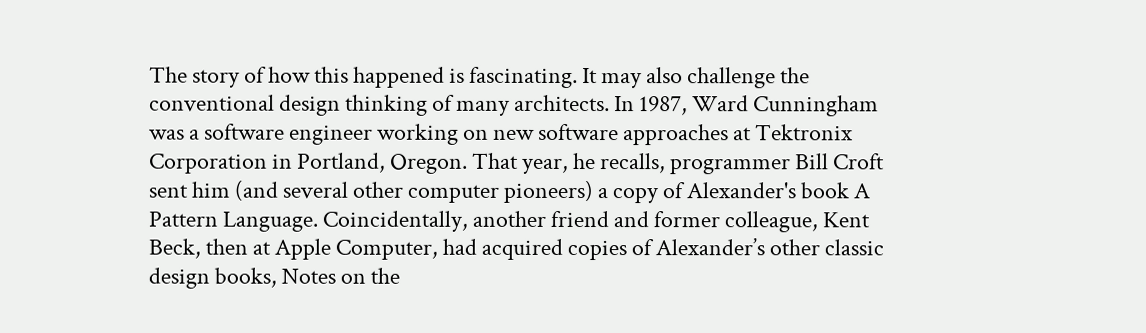The story of how this happened is fascinating. It may also challenge the conventional design thinking of many architects. In 1987, Ward Cunningham was a software engineer working on new software approaches at Tektronix Corporation in Portland, Oregon. That year, he recalls, programmer Bill Croft sent him (and several other computer pioneers) a copy of Alexander's book A Pattern Language. Coincidentally, another friend and former colleague, Kent Beck, then at Apple Computer, had acquired copies of Alexander’s other classic design books, Notes on the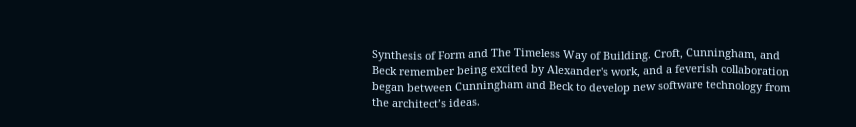Synthesis of Form and The Timeless Way of Building. Croft, Cunningham, and Beck remember being excited by Alexander's work, and a feverish collaboration began between Cunningham and Beck to develop new software technology from the architect’s ideas.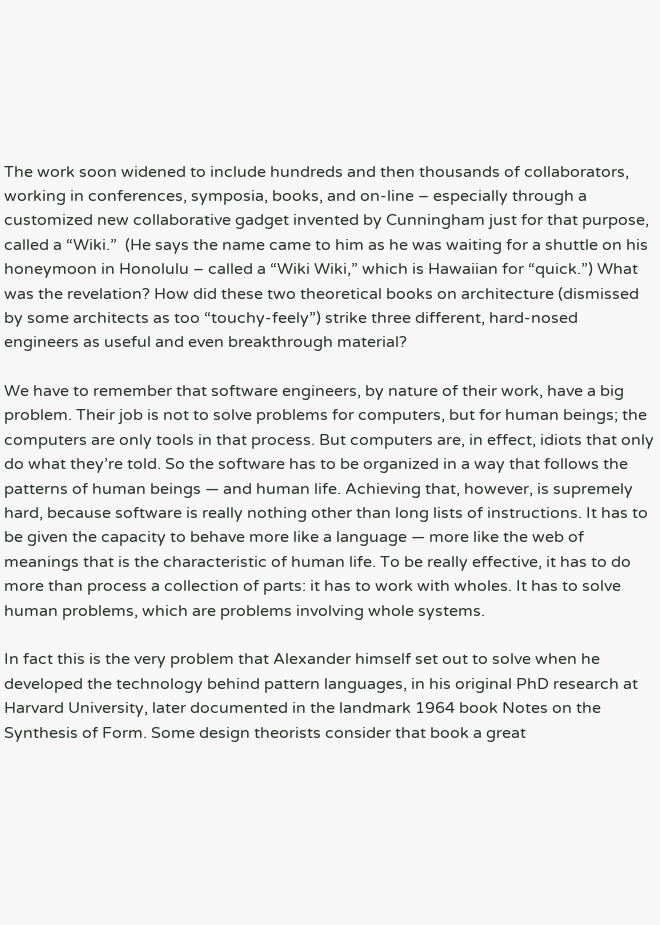The work soon widened to include hundreds and then thousands of collaborators, working in conferences, symposia, books, and on-line – especially through a customized new collaborative gadget invented by Cunningham just for that purpose, called a “Wiki.”  (He says the name came to him as he was waiting for a shuttle on his honeymoon in Honolulu – called a “Wiki Wiki,” which is Hawaiian for “quick.”) What was the revelation? How did these two theoretical books on architecture (dismissed by some architects as too “touchy-feely”) strike three different, hard-nosed engineers as useful and even breakthrough material?

We have to remember that software engineers, by nature of their work, have a big problem. Their job is not to solve problems for computers, but for human beings; the computers are only tools in that process. But computers are, in effect, idiots that only do what they’re told. So the software has to be organized in a way that follows the patterns of human beings — and human life. Achieving that, however, is supremely hard, because software is really nothing other than long lists of instructions. It has to be given the capacity to behave more like a language — more like the web of meanings that is the characteristic of human life. To be really effective, it has to do more than process a collection of parts: it has to work with wholes. It has to solve human problems, which are problems involving whole systems.

In fact this is the very problem that Alexander himself set out to solve when he developed the technology behind pattern languages, in his original PhD research at Harvard University, later documented in the landmark 1964 book Notes on the Synthesis of Form. Some design theorists consider that book a great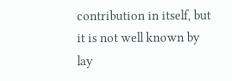contribution in itself, but it is not well known by lay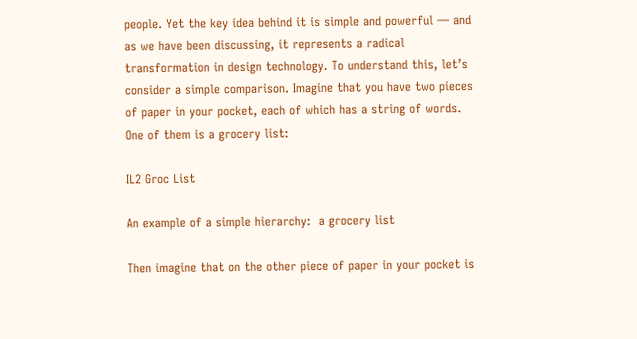people. Yet the key idea behind it is simple and powerful — and as we have been discussing, it represents a radical transformation in design technology. To understand this, let’s consider a simple comparison. Imagine that you have two pieces of paper in your pocket, each of which has a string of words. One of them is a grocery list:

IL2 Groc List

An example of a simple hierarchy:  a grocery list

Then imagine that on the other piece of paper in your pocket is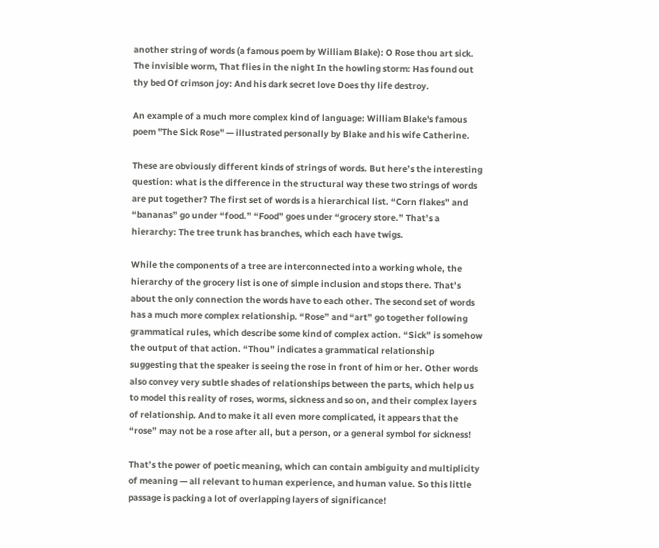another string of words (a famous poem by William Blake): O Rose thou art sick. The invisible worm, That flies in the night In the howling storm: Has found out thy bed Of crimson joy: And his dark secret love Does thy life destroy.

An example of a much more complex kind of language: William Blake's famous poem "The Sick Rose" — illustrated personally by Blake and his wife Catherine.

These are obviously different kinds of strings of words. But here’s the interesting question: what is the difference in the structural way these two strings of words are put together? The first set of words is a hierarchical list. “Corn flakes” and “bananas” go under “food.” “Food” goes under “grocery store.” That’s a hierarchy: The tree trunk has branches, which each have twigs.

While the components of a tree are interconnected into a working whole, the hierarchy of the grocery list is one of simple inclusion and stops there. That’s about the only connection the words have to each other. The second set of words has a much more complex relationship. “Rose” and “art” go together following grammatical rules, which describe some kind of complex action. “Sick” is somehow the output of that action. “Thou” indicates a grammatical relationship suggesting that the speaker is seeing the rose in front of him or her. Other words also convey very subtle shades of relationships between the parts, which help us to model this reality of roses, worms, sickness and so on, and their complex layers of relationship. And to make it all even more complicated, it appears that the “rose” may not be a rose after all, but a person, or a general symbol for sickness!

That’s the power of poetic meaning, which can contain ambiguity and multiplicity of meaning — all relevant to human experience, and human value. So this little passage is packing a lot of overlapping layers of significance!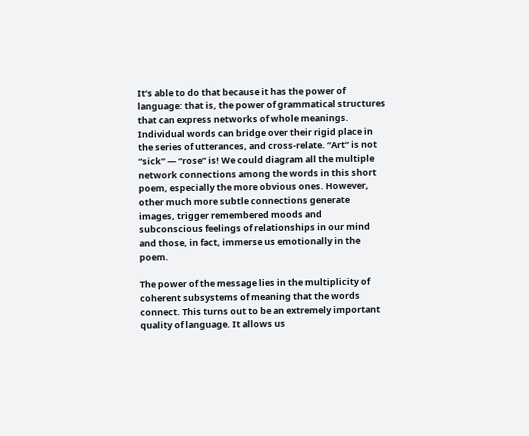It’s able to do that because it has the power of language: that is, the power of grammatical structures that can express networks of whole meanings. Individual words can bridge over their rigid place in the series of utterances, and cross-relate. “Art” is not “sick” — “rose” is! We could diagram all the multiple network connections among the words in this short poem, especially the more obvious ones. However, other much more subtle connections generate images, trigger remembered moods and subconscious feelings of relationships in our mind and those, in fact, immerse us emotionally in the poem.

The power of the message lies in the multiplicity of coherent subsystems of meaning that the words connect. This turns out to be an extremely important quality of language. It allows us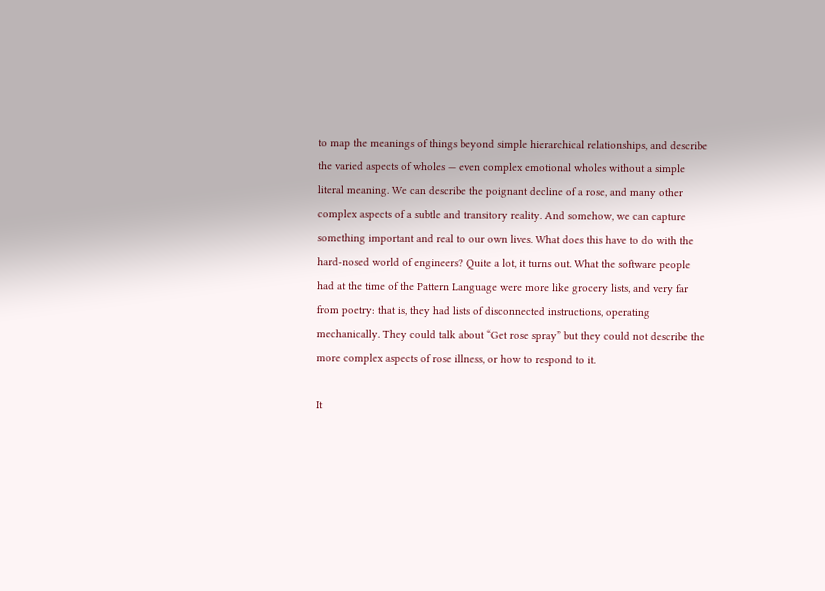to map the meanings of things beyond simple hierarchical relationships, and describe the varied aspects of wholes — even complex emotional wholes without a simple literal meaning. We can describe the poignant decline of a rose, and many other complex aspects of a subtle and transitory reality. And somehow, we can capture something important and real to our own lives. What does this have to do with the hard-nosed world of engineers? Quite a lot, it turns out. What the software people had at the time of the Pattern Language were more like grocery lists, and very far from poetry: that is, they had lists of disconnected instructions, operating mechanically. They could talk about “Get rose spray” but they could not describe the more complex aspects of rose illness, or how to respond to it.

It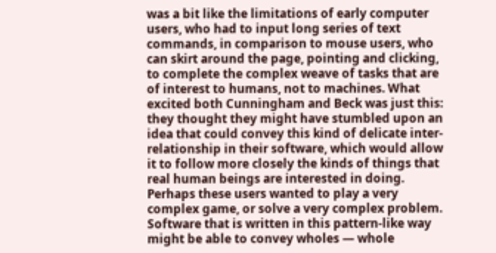was a bit like the limitations of early computer users, who had to input long series of text commands, in comparison to mouse users, who can skirt around the page, pointing and clicking, to complete the complex weave of tasks that are of interest to humans, not to machines. What excited both Cunningham and Beck was just this: they thought they might have stumbled upon an idea that could convey this kind of delicate inter-relationship in their software, which would allow it to follow more closely the kinds of things that real human beings are interested in doing. Perhaps these users wanted to play a very complex game, or solve a very complex problem. Software that is written in this pattern-like way might be able to convey wholes — whole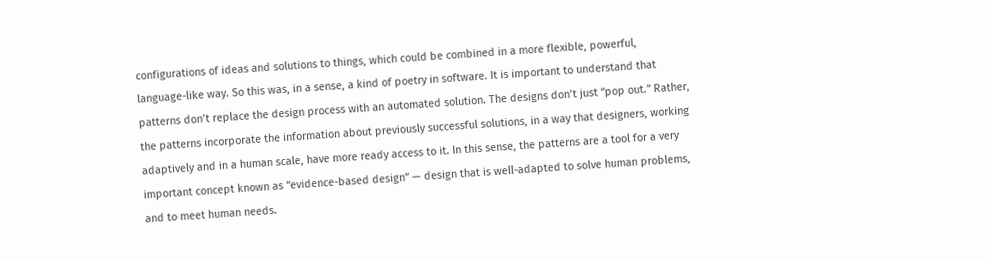configurations of ideas and solutions to things, which could be combined in a more flexible, powerful, language-like way. So this was, in a sense, a kind of poetry in software. It is important to understand that patterns don’t replace the design process with an automated solution. The designs don’t just “pop out.” Rather, the patterns incorporate the information about previously successful solutions, in a way that designers, working adaptively and in a human scale, have more ready access to it. In this sense, the patterns are a tool for a very important concept known as “evidence-based design” — design that is well-adapted to solve human problems, and to meet human needs.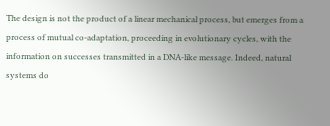The design is not the product of a linear mechanical process, but emerges from a process of mutual co-adaptation, proceeding in evolutionary cycles, with the information on successes transmitted in a DNA-like message. Indeed, natural systems do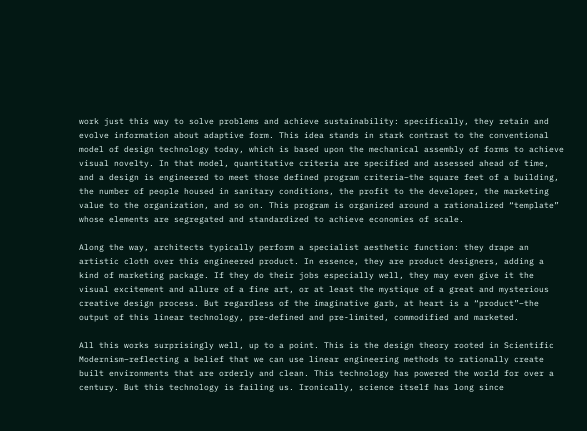work just this way to solve problems and achieve sustainability: specifically, they retain and evolve information about adaptive form. This idea stands in stark contrast to the conventional model of design technology today, which is based upon the mechanical assembly of forms to achieve visual novelty. In that model, quantitative criteria are specified and assessed ahead of time, and a design is engineered to meet those defined program criteria–the square feet of a building, the number of people housed in sanitary conditions, the profit to the developer, the marketing value to the organization, and so on. This program is organized around a rationalized “template” whose elements are segregated and standardized to achieve economies of scale.

Along the way, architects typically perform a specialist aesthetic function: they drape an artistic cloth over this engineered product. In essence, they are product designers, adding a kind of marketing package. If they do their jobs especially well, they may even give it the visual excitement and allure of a fine art, or at least the mystique of a great and mysterious creative design process. But regardless of the imaginative garb, at heart is a “product”–the output of this linear technology, pre-defined and pre-limited, commodified and marketed.

All this works surprisingly well, up to a point. This is the design theory rooted in Scientific Modernism–reflecting a belief that we can use linear engineering methods to rationally create built environments that are orderly and clean. This technology has powered the world for over a century. But this technology is failing us. Ironically, science itself has long since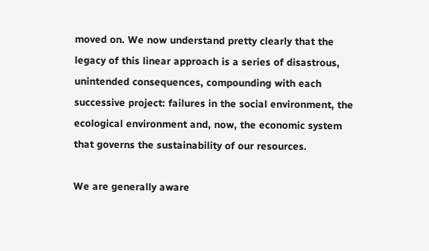moved on. We now understand pretty clearly that the legacy of this linear approach is a series of disastrous, unintended consequences, compounding with each successive project: failures in the social environment, the ecological environment and, now, the economic system that governs the sustainability of our resources.

We are generally aware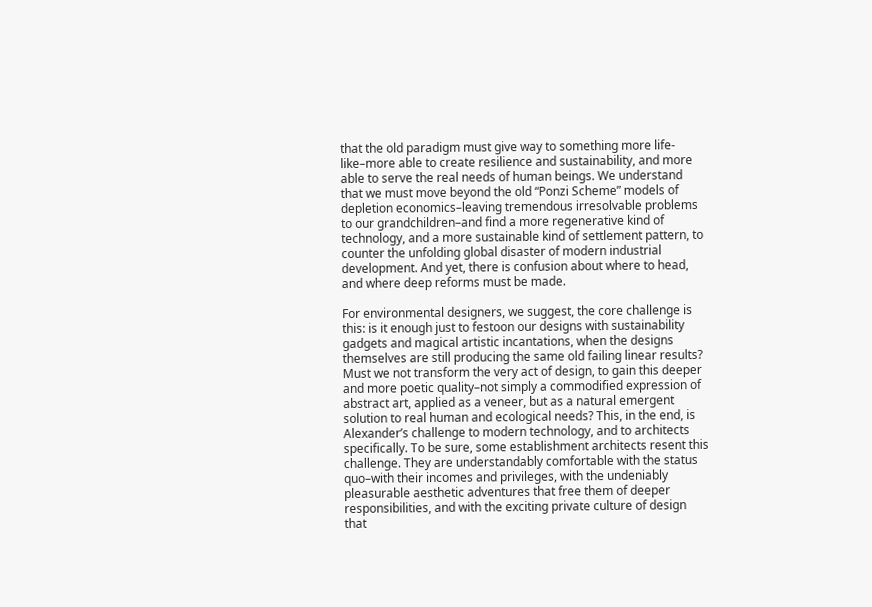that the old paradigm must give way to something more life-like–more able to create resilience and sustainability, and more able to serve the real needs of human beings. We understand that we must move beyond the old “Ponzi Scheme” models of depletion economics–leaving tremendous irresolvable problems to our grandchildren–and find a more regenerative kind of technology, and a more sustainable kind of settlement pattern, to counter the unfolding global disaster of modern industrial development. And yet, there is confusion about where to head, and where deep reforms must be made.

For environmental designers, we suggest, the core challenge is this: is it enough just to festoon our designs with sustainability gadgets and magical artistic incantations, when the designs themselves are still producing the same old failing linear results? Must we not transform the very act of design, to gain this deeper and more poetic quality–not simply a commodified expression of abstract art, applied as a veneer, but as a natural emergent solution to real human and ecological needs? This, in the end, is Alexander’s challenge to modern technology, and to architects specifically. To be sure, some establishment architects resent this challenge. They are understandably comfortable with the status quo–with their incomes and privileges, with the undeniably pleasurable aesthetic adventures that free them of deeper responsibilities, and with the exciting private culture of design that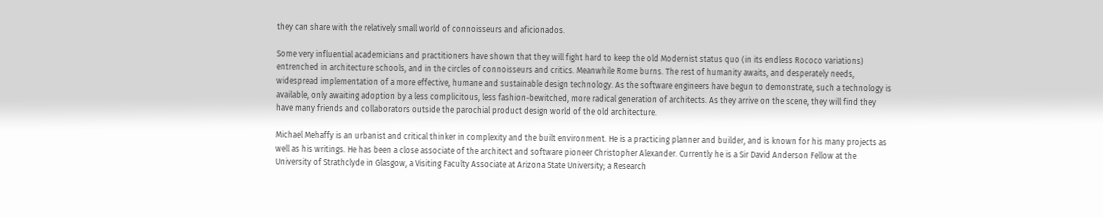they can share with the relatively small world of connoisseurs and aficionados.

Some very influential academicians and practitioners have shown that they will fight hard to keep the old Modernist status quo (in its endless Rococo variations) entrenched in architecture schools, and in the circles of connoisseurs and critics. Meanwhile Rome burns. The rest of humanity awaits, and desperately needs, widespread implementation of a more effective, humane and sustainable design technology. As the software engineers have begun to demonstrate, such a technology is available, only awaiting adoption by a less complicitous, less fashion-bewitched, more radical generation of architects. As they arrive on the scene, they will find they have many friends and collaborators outside the parochial product design world of the old architecture.

Michael Mehaffy is an urbanist and critical thinker in complexity and the built environment. He is a practicing planner and builder, and is known for his many projects as well as his writings. He has been a close associate of the architect and software pioneer Christopher Alexander. Currently he is a Sir David Anderson Fellow at the University of Strathclyde in Glasgow, a Visiting Faculty Associate at Arizona State University; a Research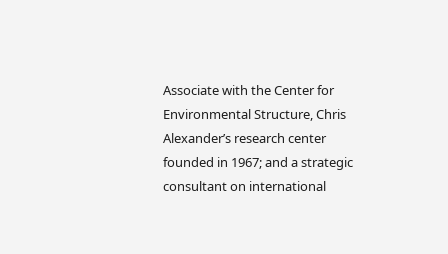Associate with the Center for Environmental Structure, Chris Alexander’s research center founded in 1967; and a strategic consultant on international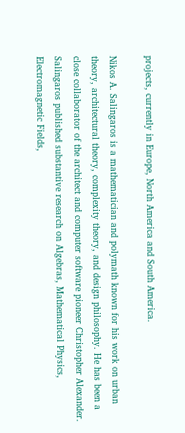projects, currently in Europe, North America and South America.

Nikos A. Salingaros is a mathematician and polymath known for his work on urban theory, architectural theory, complexity theory, and design philosophy. He has been a close collaborator of the architect and computer software pioneer Christopher Alexander. Salingaros published substantive research on Algebras, Mathematical Physics, Electromagnetic Fields,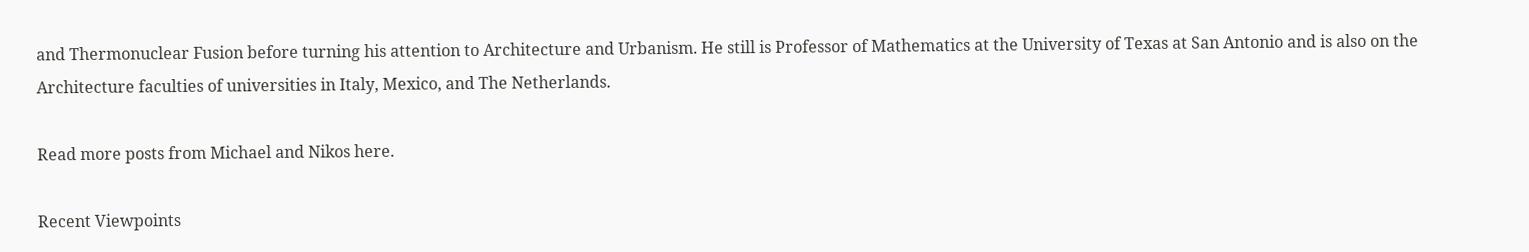and Thermonuclear Fusion before turning his attention to Architecture and Urbanism. He still is Professor of Mathematics at the University of Texas at San Antonio and is also on the Architecture faculties of universities in Italy, Mexico, and The Netherlands.

Read more posts from Michael and Nikos here.

Recent Viewpoints